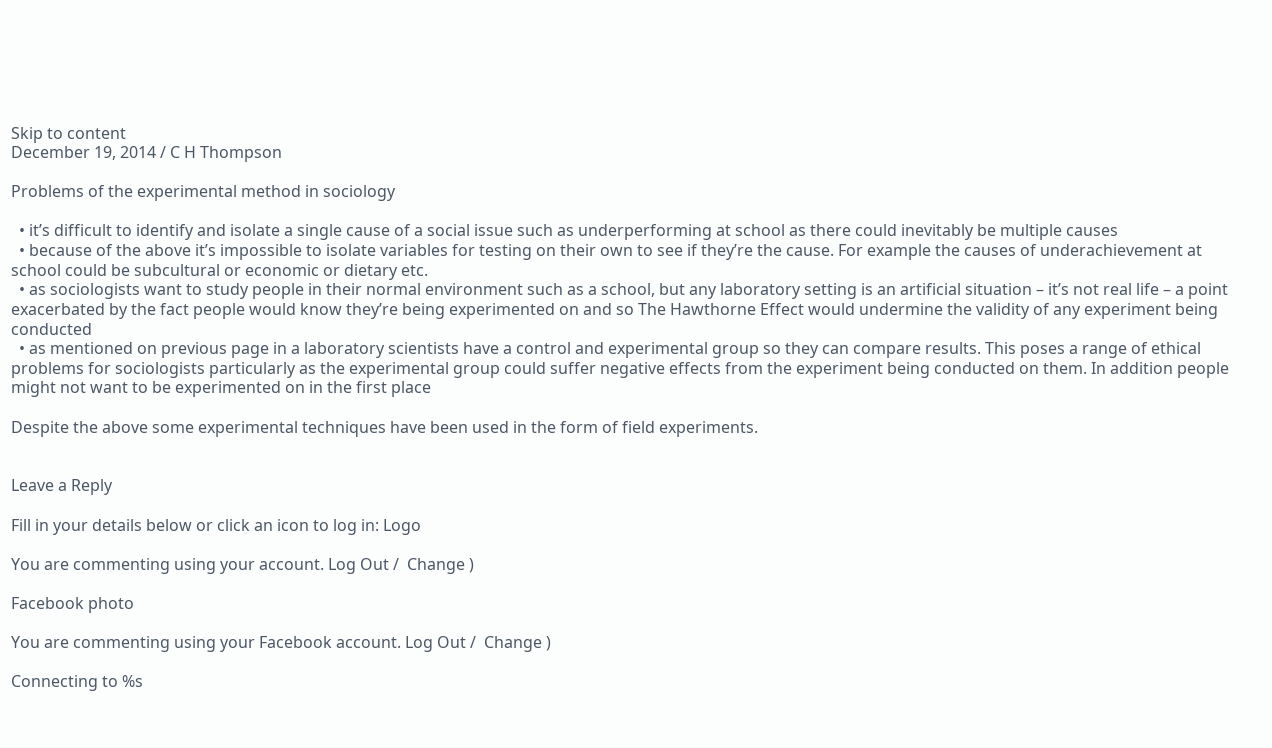Skip to content
December 19, 2014 / C H Thompson

Problems of the experimental method in sociology

  • it’s difficult to identify and isolate a single cause of a social issue such as underperforming at school as there could inevitably be multiple causes
  • because of the above it’s impossible to isolate variables for testing on their own to see if they’re the cause. For example the causes of underachievement at school could be subcultural or economic or dietary etc.
  • as sociologists want to study people in their normal environment such as a school, but any laboratory setting is an artificial situation – it’s not real life – a point exacerbated by the fact people would know they’re being experimented on and so The Hawthorne Effect would undermine the validity of any experiment being conducted
  • as mentioned on previous page in a laboratory scientists have a control and experimental group so they can compare results. This poses a range of ethical problems for sociologists particularly as the experimental group could suffer negative effects from the experiment being conducted on them. In addition people might not want to be experimented on in the first place

Despite the above some experimental techniques have been used in the form of field experiments.


Leave a Reply

Fill in your details below or click an icon to log in: Logo

You are commenting using your account. Log Out /  Change )

Facebook photo

You are commenting using your Facebook account. Log Out /  Change )

Connecting to %s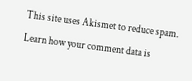This site uses Akismet to reduce spam. Learn how your comment data is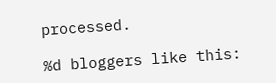processed.

%d bloggers like this: